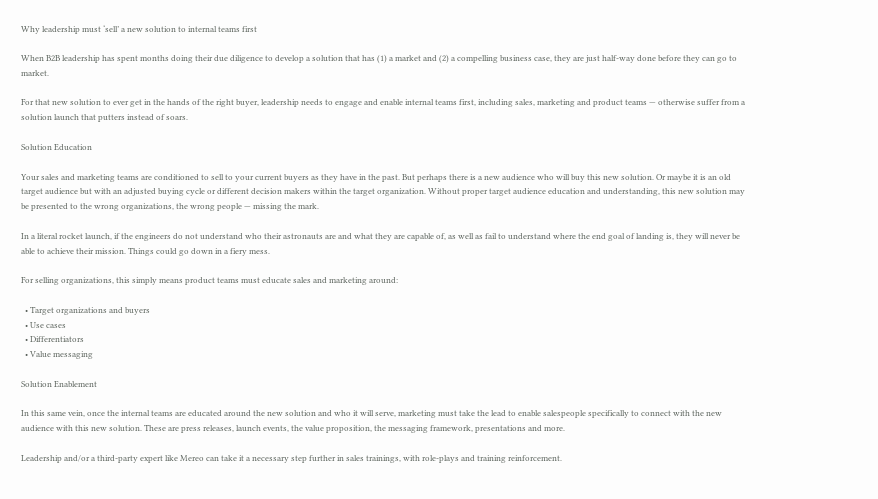Why leadership must ‘sell’ a new solution to internal teams first

When B2B leadership has spent months doing their due diligence to develop a solution that has (1) a market and (2) a compelling business case, they are just half-way done before they can go to market.

For that new solution to ever get in the hands of the right buyer, leadership needs to engage and enable internal teams first, including sales, marketing and product teams — otherwise suffer from a solution launch that putters instead of soars.

Solution Education

Your sales and marketing teams are conditioned to sell to your current buyers as they have in the past. But perhaps there is a new audience who will buy this new solution. Or maybe it is an old target audience but with an adjusted buying cycle or different decision makers within the target organization. Without proper target audience education and understanding, this new solution may be presented to the wrong organizations, the wrong people — missing the mark.

In a literal rocket launch, if the engineers do not understand who their astronauts are and what they are capable of, as well as fail to understand where the end goal of landing is, they will never be able to achieve their mission. Things could go down in a fiery mess.

For selling organizations, this simply means product teams must educate sales and marketing around:

  • Target organizations and buyers
  • Use cases
  • Differentiators
  • Value messaging

Solution Enablement

In this same vein, once the internal teams are educated around the new solution and who it will serve, marketing must take the lead to enable salespeople specifically to connect with the new audience with this new solution. These are press releases, launch events, the value proposition, the messaging framework, presentations and more.

Leadership and/or a third-party expert like Mereo can take it a necessary step further in sales trainings, with role-plays and training reinforcement.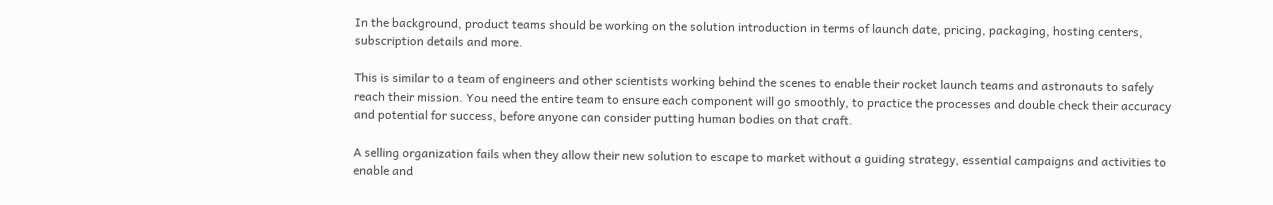In the background, product teams should be working on the solution introduction in terms of launch date, pricing, packaging, hosting centers, subscription details and more.

This is similar to a team of engineers and other scientists working behind the scenes to enable their rocket launch teams and astronauts to safely reach their mission. You need the entire team to ensure each component will go smoothly, to practice the processes and double check their accuracy and potential for success, before anyone can consider putting human bodies on that craft.

A selling organization fails when they allow their new solution to escape to market without a guiding strategy, essential campaigns and activities to enable and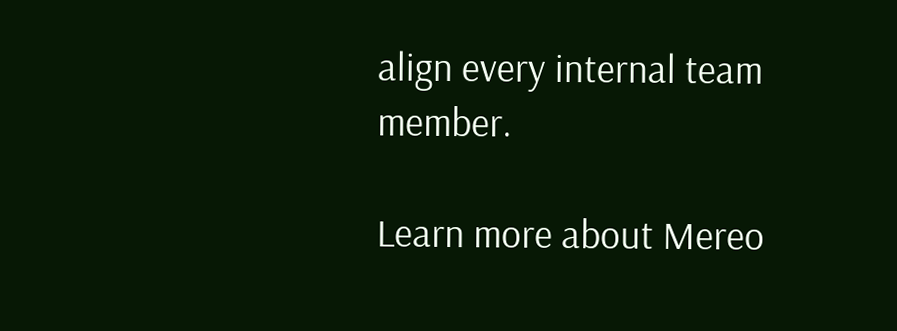align every internal team member.

Learn more about Mereo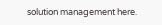solution management here.